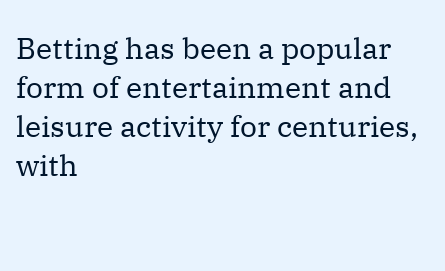Betting has been a popular form of entertainment and leisure activity for centuries, with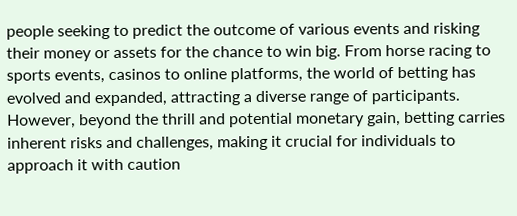people seeking to predict the outcome of various events and risking their money or assets for the chance to win big. From horse racing to sports events, casinos to online platforms, the world of betting has evolved and expanded, attracting a diverse range of participants. However, beyond the thrill and potential monetary gain, betting carries inherent risks and challenges, making it crucial for individuals to approach it with caution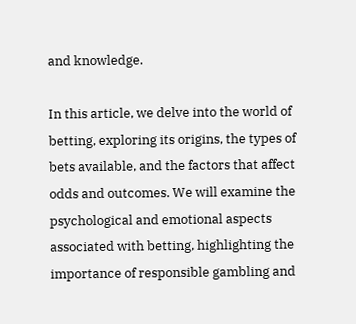and knowledge.

In this article, we delve into the world of betting, exploring its origins, the types of bets available, and the factors that affect odds and outcomes. We will examine the psychological and emotional aspects associated with betting, highlighting the importance of responsible gambling and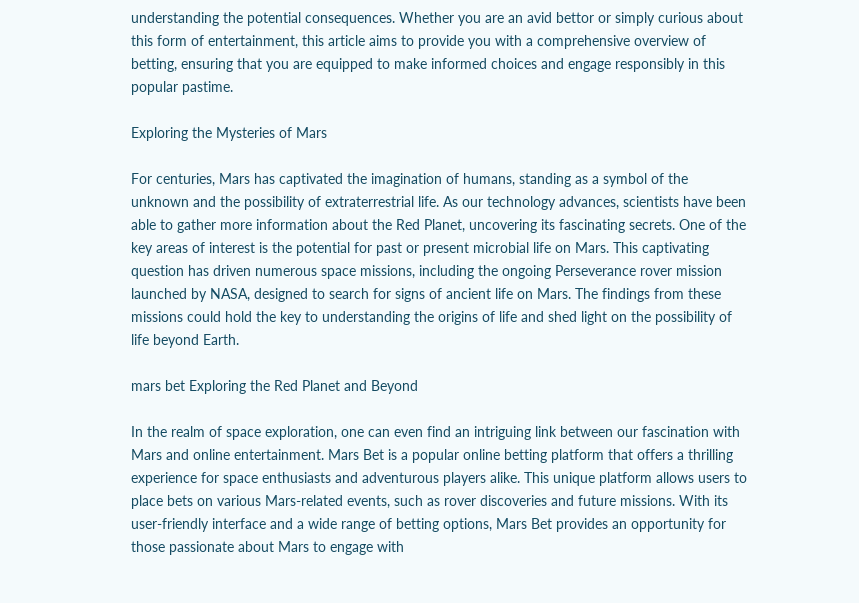understanding the potential consequences. Whether you are an avid bettor or simply curious about this form of entertainment, this article aims to provide you with a comprehensive overview of betting, ensuring that you are equipped to make informed choices and engage responsibly in this popular pastime.

Exploring the Mysteries of Mars

For centuries, Mars has captivated the imagination of humans, standing as a symbol of the unknown and the possibility of extraterrestrial life. As our technology advances, scientists have been able to gather more information about the Red Planet, uncovering its fascinating secrets. One of the key areas of interest is the potential for past or present microbial life on Mars. This captivating question has driven numerous space missions, including the ongoing Perseverance rover mission launched by NASA, designed to search for signs of ancient life on Mars. The findings from these missions could hold the key to understanding the origins of life and shed light on the possibility of life beyond Earth.

mars bet Exploring the Red Planet and Beyond

In the realm of space exploration, one can even find an intriguing link between our fascination with Mars and online entertainment. Mars Bet is a popular online betting platform that offers a thrilling experience for space enthusiasts and adventurous players alike. This unique platform allows users to place bets on various Mars-related events, such as rover discoveries and future missions. With its user-friendly interface and a wide range of betting options, Mars Bet provides an opportunity for those passionate about Mars to engage with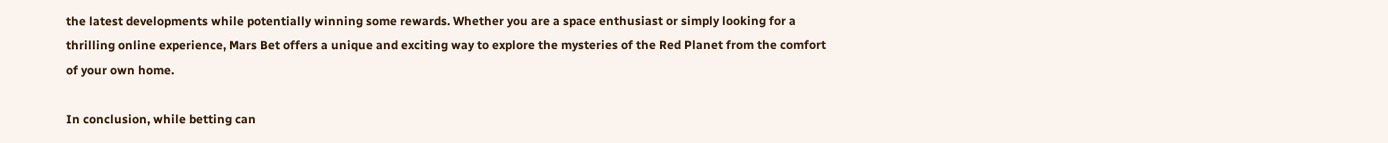the latest developments while potentially winning some rewards. Whether you are a space enthusiast or simply looking for a thrilling online experience, Mars Bet offers a unique and exciting way to explore the mysteries of the Red Planet from the comfort of your own home.

In conclusion, while betting can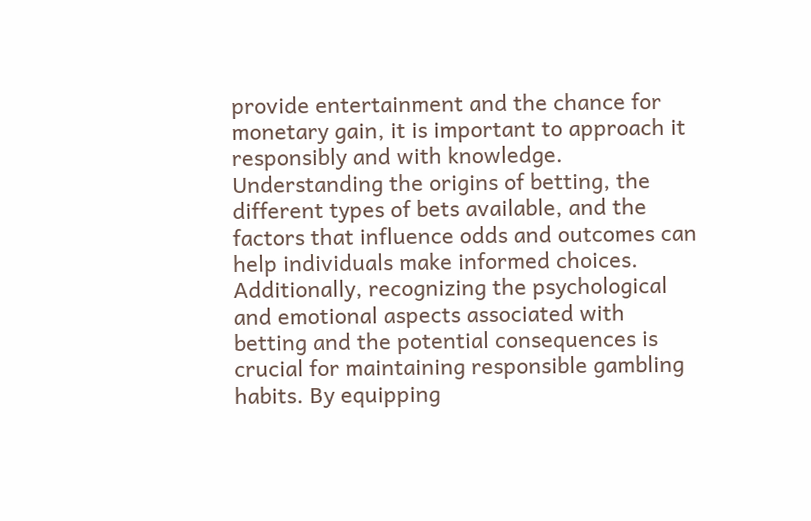provide entertainment and the chance for monetary gain, it is important to approach it responsibly and with knowledge. Understanding the origins of betting, the different types of bets available, and the factors that influence odds and outcomes can help individuals make informed choices. Additionally, recognizing the psychological and emotional aspects associated with betting and the potential consequences is crucial for maintaining responsible gambling habits. By equipping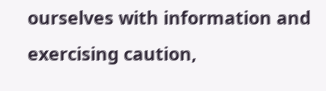ourselves with information and exercising caution,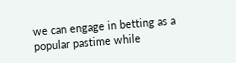we can engage in betting as a popular pastime while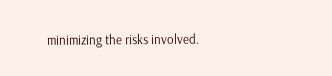minimizing the risks involved.